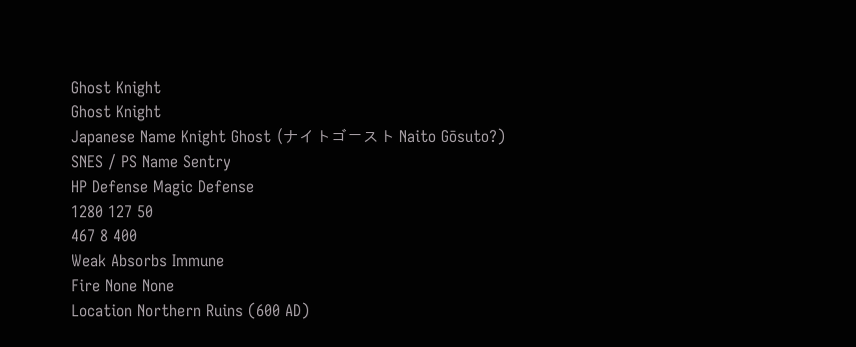Ghost Knight
Ghost Knight
Japanese Name Knight Ghost (ナイトゴースト Naito Gōsuto?)
SNES / PS Name Sentry
HP Defense Magic Defense
1280 127 50
467 8 400
Weak Absorbs Immune
Fire None None
Location Northern Ruins (600 AD)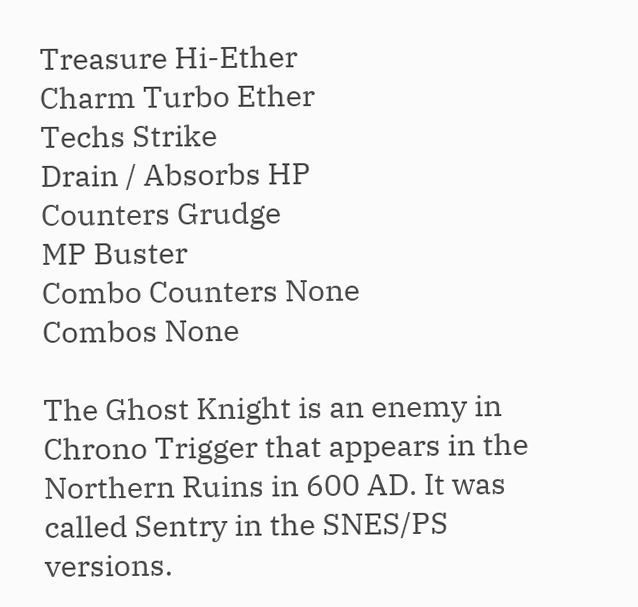Treasure Hi-Ether
Charm Turbo Ether
Techs Strike
Drain / Absorbs HP
Counters Grudge
MP Buster
Combo Counters None
Combos None

The Ghost Knight is an enemy in Chrono Trigger that appears in the Northern Ruins in 600 AD. It was called Sentry in the SNES/PS versions.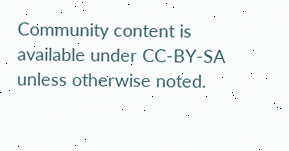Community content is available under CC-BY-SA unless otherwise noted.